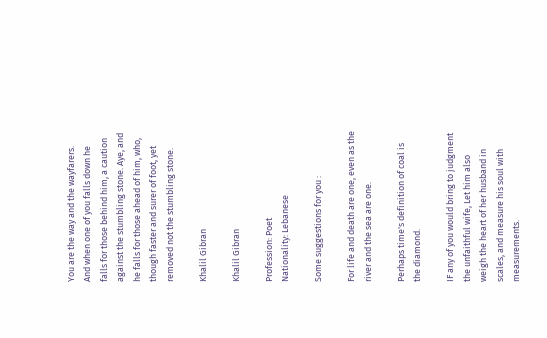You are the way and the wayfarers. And when one of you falls down he falls for those behind him, a caution against the stumbling stone. Aye, and he falls for those ahead of him, who, though faster and surer of foot, yet removed not the stumbling stone.

Khalil Gibran

Khalil Gibran

Profession: Poet
Nationality: Lebanese

Some suggestions for you :

For life and death are one, even as the river and the sea are one.

Perhaps time's definition of coal is the diamond.

IF any of you would bring to judgment the unfaithful wife, Let him also weigh the heart of her husband in scales, and measure his soul with measurements.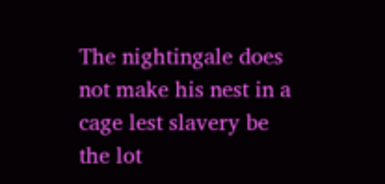The nightingale does not make his nest in a cage lest slavery be the lot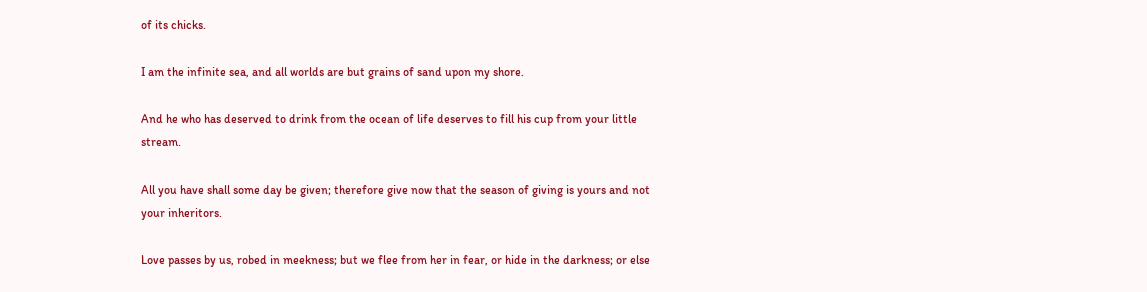of its chicks.

I am the infinite sea, and all worlds are but grains of sand upon my shore.

And he who has deserved to drink from the ocean of life deserves to fill his cup from your little stream.

All you have shall some day be given; therefore give now that the season of giving is yours and not your inheritors.

Love passes by us, robed in meekness; but we flee from her in fear, or hide in the darkness; or else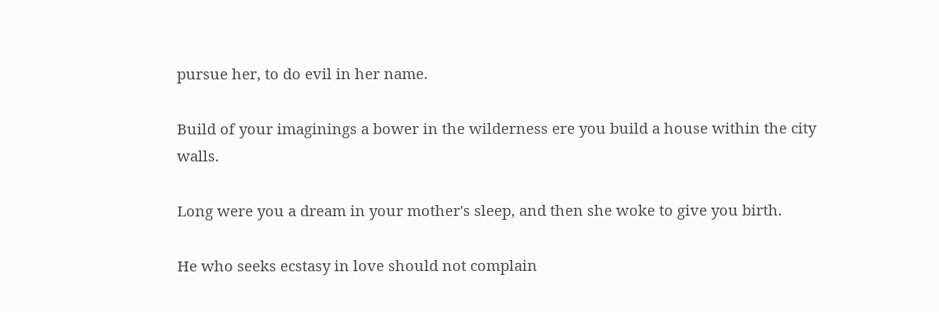pursue her, to do evil in her name.

Build of your imaginings a bower in the wilderness ere you build a house within the city walls.

Long were you a dream in your mother's sleep, and then she woke to give you birth.

He who seeks ecstasy in love should not complain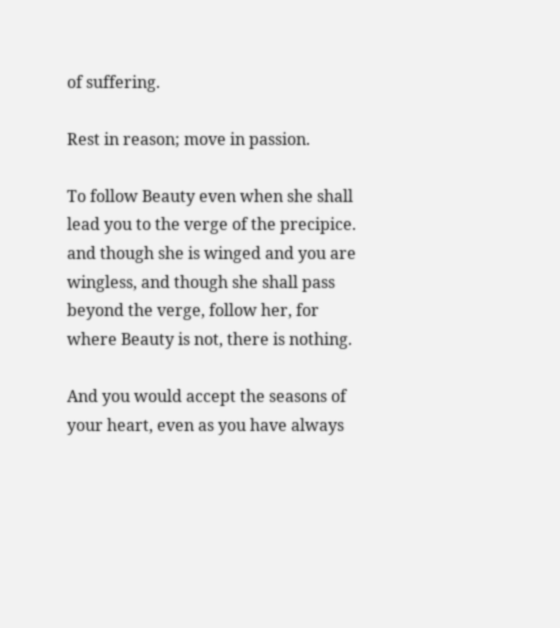of suffering.

Rest in reason; move in passion.

To follow Beauty even when she shall lead you to the verge of the precipice. and though she is winged and you are wingless, and though she shall pass beyond the verge, follow her, for where Beauty is not, there is nothing.

And you would accept the seasons of your heart, even as you have always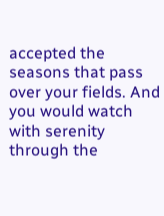accepted the seasons that pass over your fields. And you would watch with serenity through the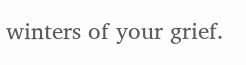winters of your grief.